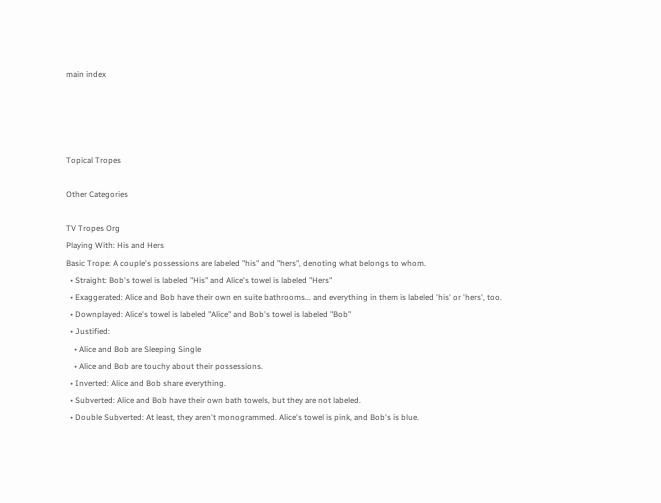main index




Topical Tropes

Other Categories

TV Tropes Org
Playing With: His and Hers
Basic Trope: A couple's possessions are labeled "his" and "hers", denoting what belongs to whom.
  • Straight: Bob's towel is labeled "His" and Alice's towel is labeled "Hers"
  • Exaggerated: Alice and Bob have their own en suite bathrooms... and everything in them is labeled 'his' or 'hers', too.
  • Downplayed: Alice's towel is labeled "Alice" and Bob's towel is labeled "Bob"
  • Justified:
    • Alice and Bob are Sleeping Single
    • Alice and Bob are touchy about their possessions.
  • Inverted: Alice and Bob share everything.
  • Subverted: Alice and Bob have their own bath towels, but they are not labeled.
  • Double Subverted: At least, they aren't monogrammed. Alice's towel is pink, and Bob's is blue.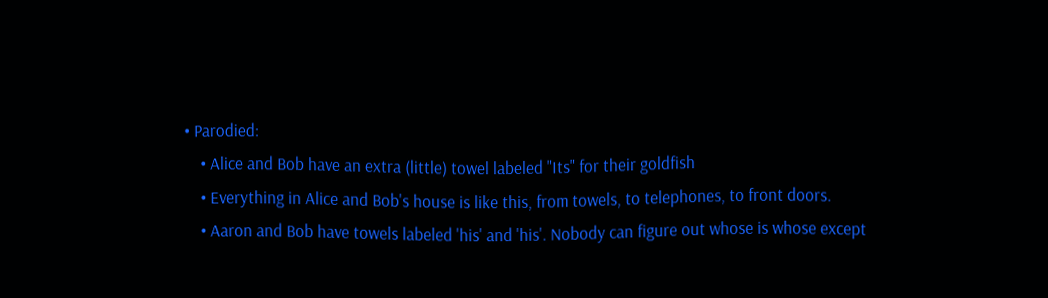• Parodied:
    • Alice and Bob have an extra (little) towel labeled "Its" for their goldfish
    • Everything in Alice and Bob's house is like this, from towels, to telephones, to front doors.
    • Aaron and Bob have towels labeled 'his' and 'his'. Nobody can figure out whose is whose except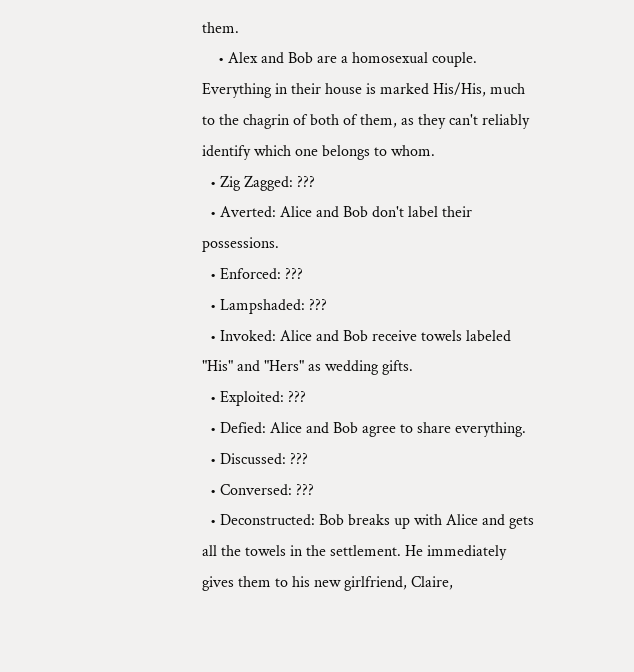them.
    • Alex and Bob are a homosexual couple. Everything in their house is marked His/His, much to the chagrin of both of them, as they can't reliably identify which one belongs to whom.
  • Zig Zagged: ???
  • Averted: Alice and Bob don't label their possessions.
  • Enforced: ???
  • Lampshaded: ???
  • Invoked: Alice and Bob receive towels labeled "His" and "Hers" as wedding gifts.
  • Exploited: ???
  • Defied: Alice and Bob agree to share everything.
  • Discussed: ???
  • Conversed: ???
  • Deconstructed: Bob breaks up with Alice and gets all the towels in the settlement. He immediately gives them to his new girlfriend, Claire,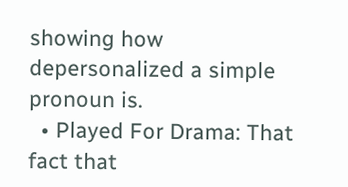showing how depersonalized a simple pronoun is.
  • Played For Drama: That fact that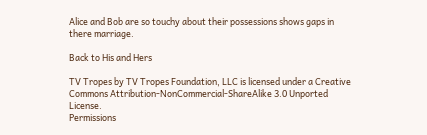Alice and Bob are so touchy about their possessions shows gaps in there marriage.

Back to His and Hers

TV Tropes by TV Tropes Foundation, LLC is licensed under a Creative Commons Attribution-NonCommercial-ShareAlike 3.0 Unported License.
Permissions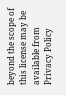beyond the scope of this license may be available from
Privacy Policy